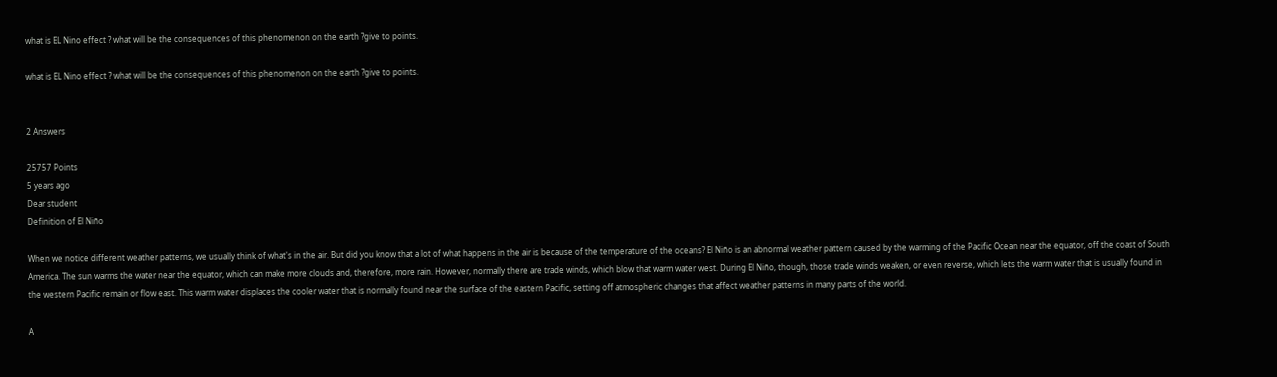what is EL Nino effect ? what will be the consequences of this phenomenon on the earth ?give to points.

what is EL Nino effect ? what will be the consequences of this phenomenon on the earth ?give to points.


2 Answers

25757 Points
5 years ago
Dear student
Definition of El Niño

When we notice different weather patterns, we usually think of what's in the air. But did you know that a lot of what happens in the air is because of the temperature of the oceans? El Niño is an abnormal weather pattern caused by the warming of the Pacific Ocean near the equator, off the coast of South America. The sun warms the water near the equator, which can make more clouds and, therefore, more rain. However, normally there are trade winds, which blow that warm water west. During El Niño, though, those trade winds weaken, or even reverse, which lets the warm water that is usually found in the western Pacific remain or flow east. This warm water displaces the cooler water that is normally found near the surface of the eastern Pacific, setting off atmospheric changes that affect weather patterns in many parts of the world.

A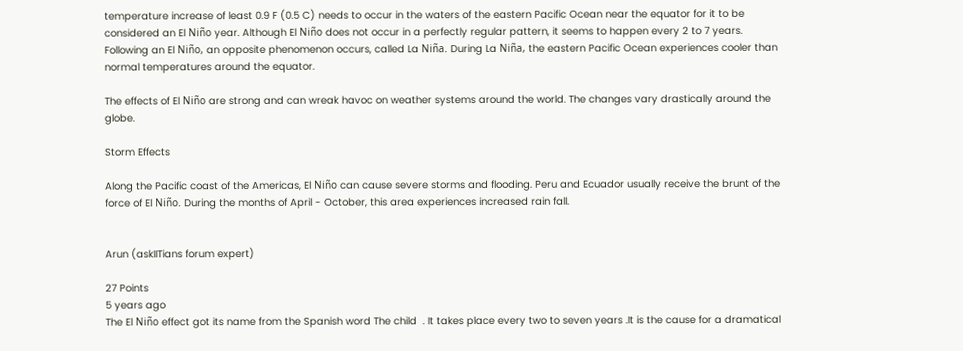temperature increase of least 0.9 F (0.5 C) needs to occur in the waters of the eastern Pacific Ocean near the equator for it to be considered an El Niño year. Although El Niño does not occur in a perfectly regular pattern, it seems to happen every 2 to 7 years. Following an El Niño, an opposite phenomenon occurs, called La Niña. During La Niña, the eastern Pacific Ocean experiences cooler than normal temperatures around the equator.

The effects of El Niño are strong and can wreak havoc on weather systems around the world. The changes vary drastically around the globe.

Storm Effects

Along the Pacific coast of the Americas, El Niño can cause severe storms and flooding. Peru and Ecuador usually receive the brunt of the force of El Niño. During the months of April - October, this area experiences increased rain fall.


Arun (askIITians forum expert)

27 Points
5 years ago
The El Niño effect got its name from the Spanish word The child  . It takes place every two to seven years .It is the cause for a dramatical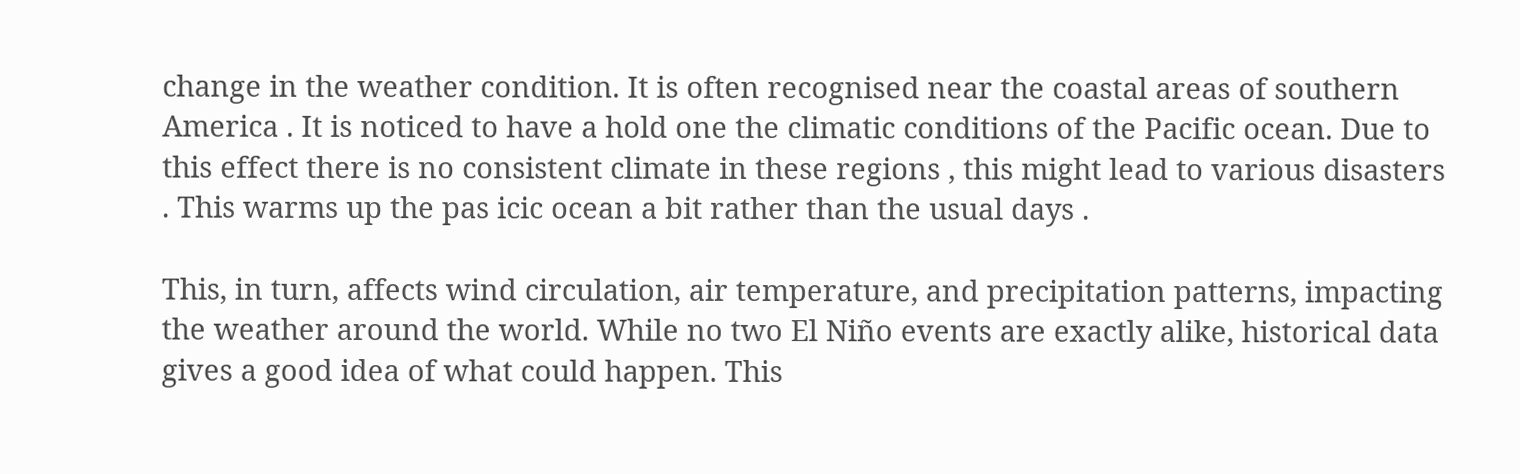change in the weather condition. It is often recognised near the coastal areas of southern America . It is noticed to have a hold one the climatic conditions of the Pacific ocean. Due to this effect there is no consistent climate in these regions , this might lead to various disasters . This warms up the pas icic ocean a bit rather than the usual days .

This, in turn, affects wind circulation, air temperature, and precipitation patterns, impacting the weather around the world. While no two El Niño events are exactly alike, historical data gives a good idea of what could happen. This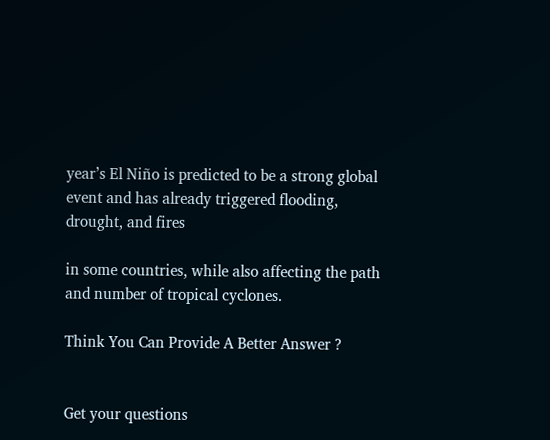year’s El Niño is predicted to be a strong global event and has already triggered flooding, drought, and fires

in some countries, while also affecting the path and number of tropical cyclones.

Think You Can Provide A Better Answer ?


Get your questions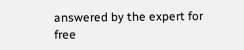answered by the expert for free